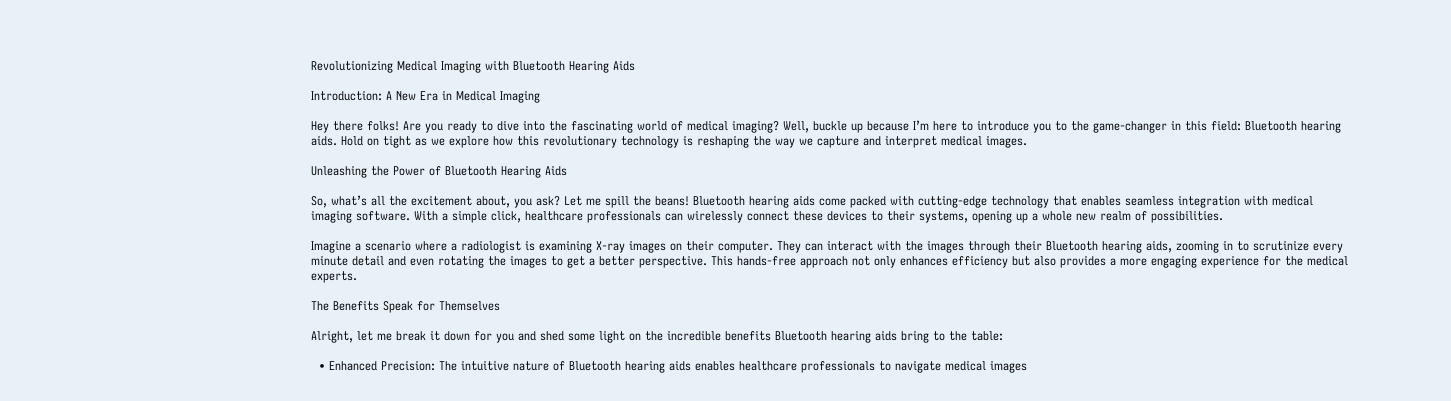Revolutionizing Medical Imaging with Bluetooth Hearing Aids

Introduction: A New Era in Medical Imaging

Hey there folks! Are you ready to dive into the fascinating world of medical imaging? Well, buckle up because I’m here to introduce you to the game-changer in this field: Bluetooth hearing aids. Hold on tight as we explore how this revolutionary technology is reshaping the way we capture and interpret medical images.

Unleashing the Power of Bluetooth Hearing Aids

So, what’s all the excitement about, you ask? Let me spill the beans! Bluetooth hearing aids come packed with cutting-edge technology that enables seamless integration with medical imaging software. With a simple click, healthcare professionals can wirelessly connect these devices to their systems, opening up a whole new realm of possibilities.

Imagine a scenario where a radiologist is examining X-ray images on their computer. They can interact with the images through their Bluetooth hearing aids, zooming in to scrutinize every minute detail and even rotating the images to get a better perspective. This hands-free approach not only enhances efficiency but also provides a more engaging experience for the medical experts.

The Benefits Speak for Themselves

Alright, let me break it down for you and shed some light on the incredible benefits Bluetooth hearing aids bring to the table:

  • Enhanced Precision: The intuitive nature of Bluetooth hearing aids enables healthcare professionals to navigate medical images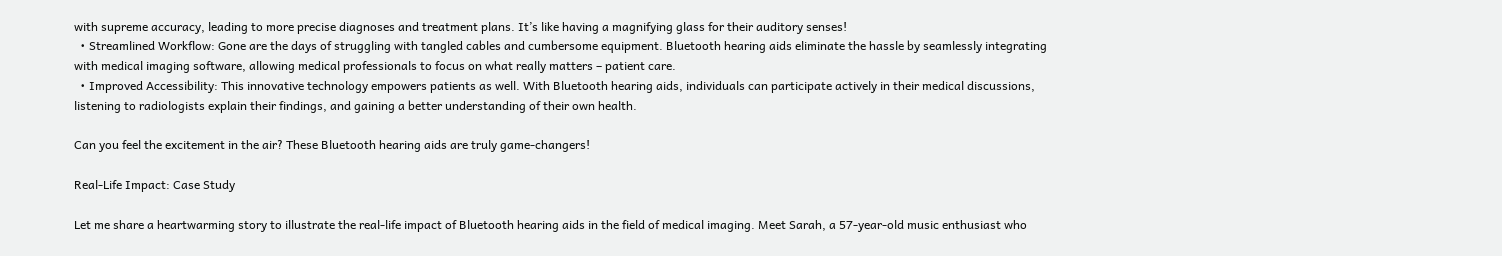with supreme accuracy, leading to more precise diagnoses and treatment plans. It’s like having a magnifying glass for their auditory senses!
  • Streamlined Workflow: Gone are the days of struggling with tangled cables and cumbersome equipment. Bluetooth hearing aids eliminate the hassle by seamlessly integrating with medical imaging software, allowing medical professionals to focus on what really matters – patient care.
  • Improved Accessibility: This innovative technology empowers patients as well. With Bluetooth hearing aids, individuals can participate actively in their medical discussions, listening to radiologists explain their findings, and gaining a better understanding of their own health.

Can you feel the excitement in the air? These Bluetooth hearing aids are truly game-changers!

Real-Life Impact: Case Study

Let me share a heartwarming story to illustrate the real-life impact of Bluetooth hearing aids in the field of medical imaging. Meet Sarah, a 57-year-old music enthusiast who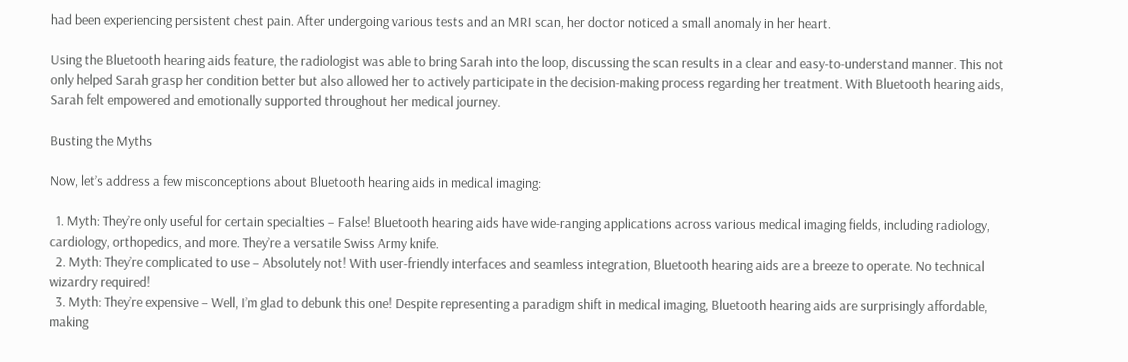had been experiencing persistent chest pain. After undergoing various tests and an MRI scan, her doctor noticed a small anomaly in her heart.

Using the Bluetooth hearing aids feature, the radiologist was able to bring Sarah into the loop, discussing the scan results in a clear and easy-to-understand manner. This not only helped Sarah grasp her condition better but also allowed her to actively participate in the decision-making process regarding her treatment. With Bluetooth hearing aids, Sarah felt empowered and emotionally supported throughout her medical journey.

Busting the Myths

Now, let’s address a few misconceptions about Bluetooth hearing aids in medical imaging:

  1. Myth: They’re only useful for certain specialties – False! Bluetooth hearing aids have wide-ranging applications across various medical imaging fields, including radiology, cardiology, orthopedics, and more. They’re a versatile Swiss Army knife.
  2. Myth: They’re complicated to use – Absolutely not! With user-friendly interfaces and seamless integration, Bluetooth hearing aids are a breeze to operate. No technical wizardry required!
  3. Myth: They’re expensive – Well, I’m glad to debunk this one! Despite representing a paradigm shift in medical imaging, Bluetooth hearing aids are surprisingly affordable, making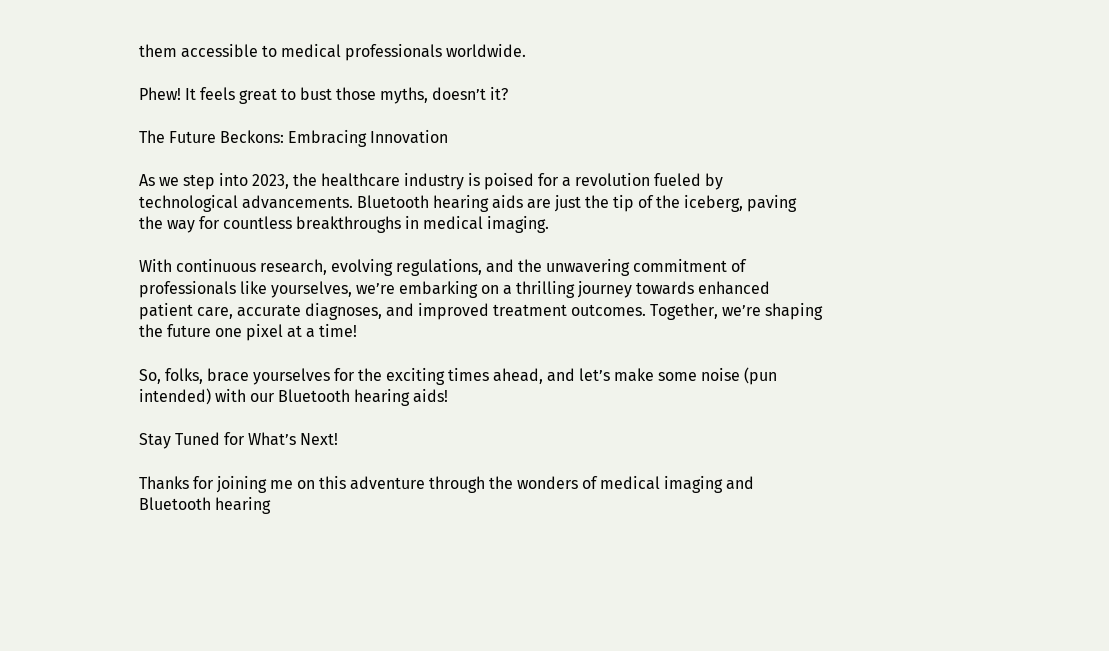them accessible to medical professionals worldwide.

Phew! It feels great to bust those myths, doesn’t it?

The Future Beckons: Embracing Innovation

As we step into 2023, the healthcare industry is poised for a revolution fueled by technological advancements. Bluetooth hearing aids are just the tip of the iceberg, paving the way for countless breakthroughs in medical imaging.

With continuous research, evolving regulations, and the unwavering commitment of professionals like yourselves, we’re embarking on a thrilling journey towards enhanced patient care, accurate diagnoses, and improved treatment outcomes. Together, we’re shaping the future one pixel at a time!

So, folks, brace yourselves for the exciting times ahead, and let’s make some noise (pun intended) with our Bluetooth hearing aids!

Stay Tuned for What’s Next!

Thanks for joining me on this adventure through the wonders of medical imaging and Bluetooth hearing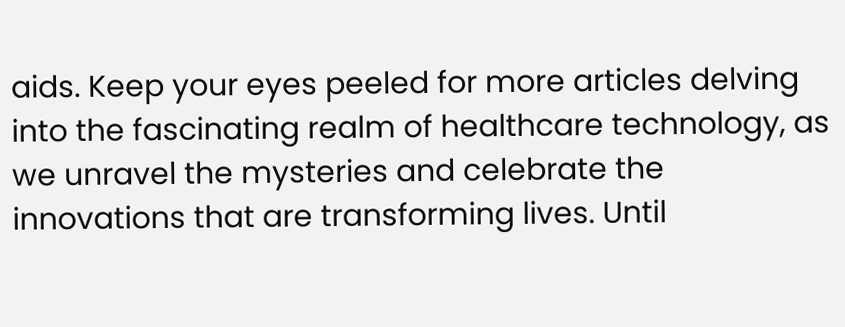aids. Keep your eyes peeled for more articles delving into the fascinating realm of healthcare technology, as we unravel the mysteries and celebrate the innovations that are transforming lives. Until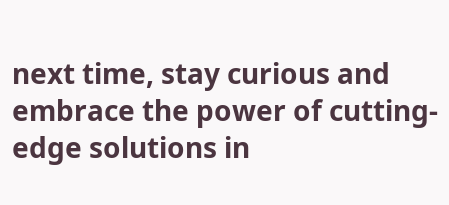next time, stay curious and embrace the power of cutting-edge solutions in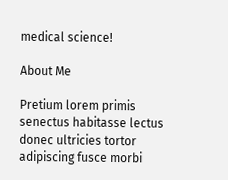medical science!

About Me

Pretium lorem primis senectus habitasse lectus donec ultricies tortor adipiscing fusce morbi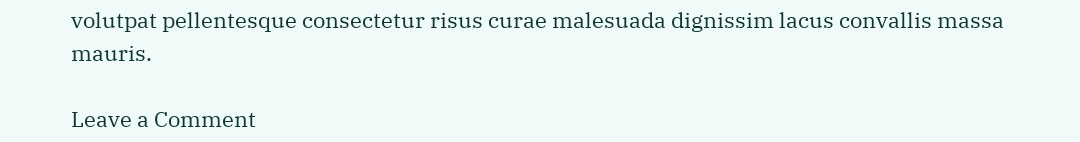volutpat pellentesque consectetur risus curae malesuada dignissim lacus convallis massa mauris.

Leave a Comment